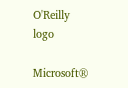O'Reilly logo

Microsoft®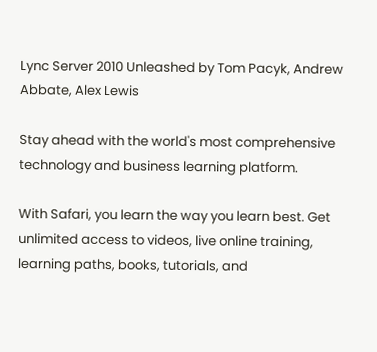Lync Server 2010 Unleashed by Tom Pacyk, Andrew Abbate, Alex Lewis

Stay ahead with the world's most comprehensive technology and business learning platform.

With Safari, you learn the way you learn best. Get unlimited access to videos, live online training, learning paths, books, tutorials, and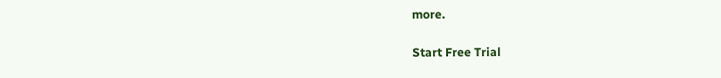more.

Start Free Trial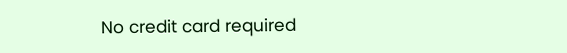No credit card required